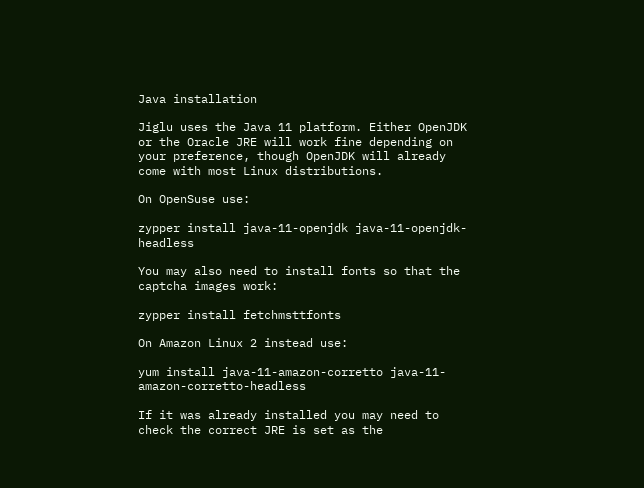Java installation

Jiglu uses the Java 11 platform. Either OpenJDK or the Oracle JRE will work fine depending on your preference, though OpenJDK will already come with most Linux distributions.

On OpenSuse use:

zypper install java-11-openjdk java-11-openjdk-headless

You may also need to install fonts so that the captcha images work:

zypper install fetchmsttfonts

On Amazon Linux 2 instead use:

yum install java-11-amazon-corretto java-11-amazon-corretto-headless

If it was already installed you may need to check the correct JRE is set as the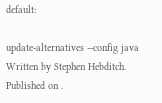default:

update-alternatives --config java
Written by Stephen Hebditch. Published on .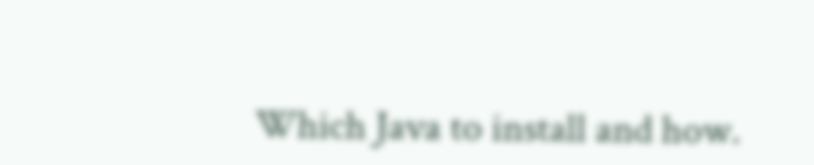Which Java to install and how.